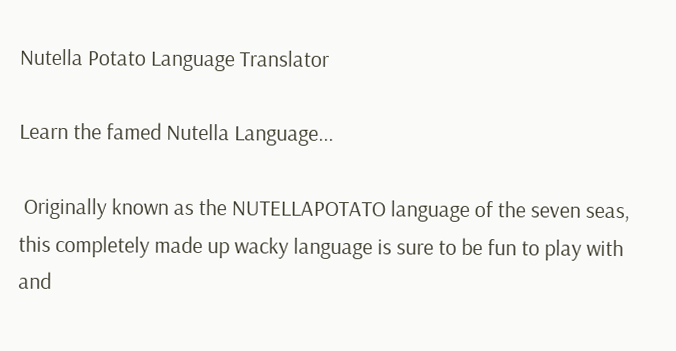Nutella Potato Language Translator

Learn the famed Nutella Language...

 Originally known as the NUTELLAPOTATO language of the seven seas, this completely made up wacky language is sure to be fun to play with and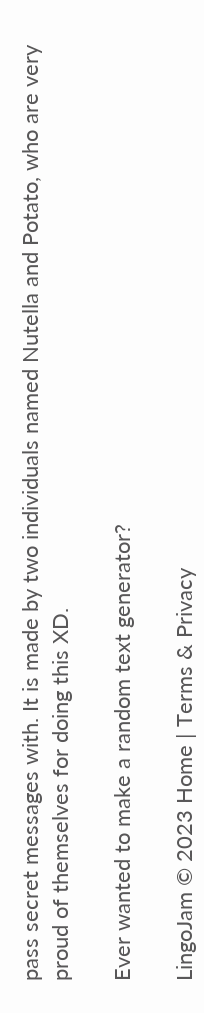pass secret messages with. It is made by two individuals named Nutella and Potato, who are very proud of themselves for doing this XD.

Ever wanted to make a random text generator?

LingoJam © 2023 Home | Terms & Privacy